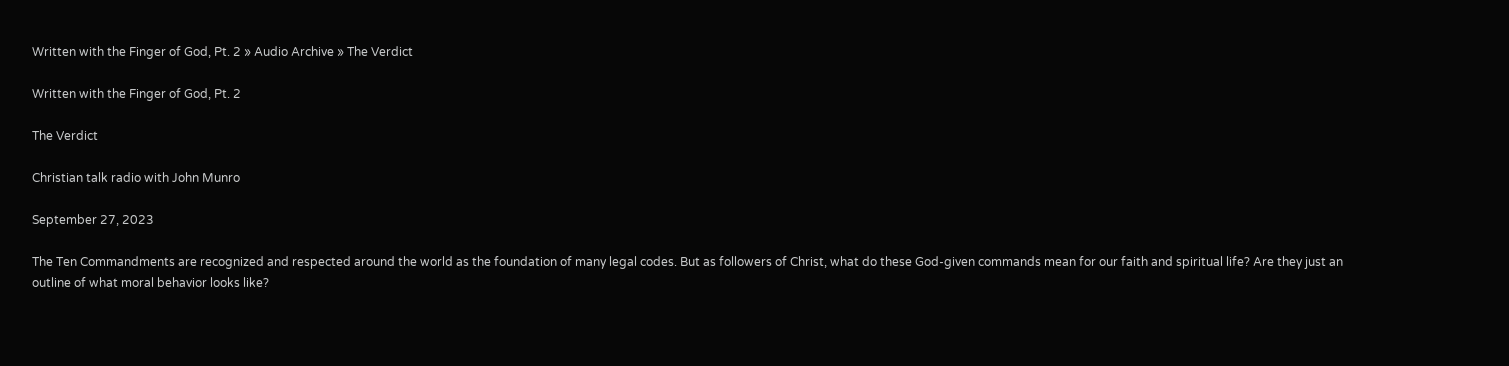Written with the Finger of God, Pt. 2 » Audio Archive » The Verdict

Written with the Finger of God, Pt. 2

The Verdict

Christian talk radio with John Munro

September 27, 2023

The Ten Commandments are recognized and respected around the world as the foundation of many legal codes. But as followers of Christ, what do these God-given commands mean for our faith and spiritual life? Are they just an outline of what moral behavior looks like?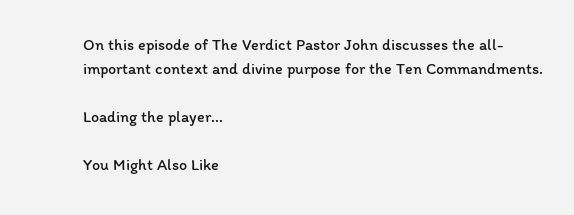On this episode of The Verdict Pastor John discusses the all-important context and divine purpose for the Ten Commandments.

Loading the player...

You Might Also Like